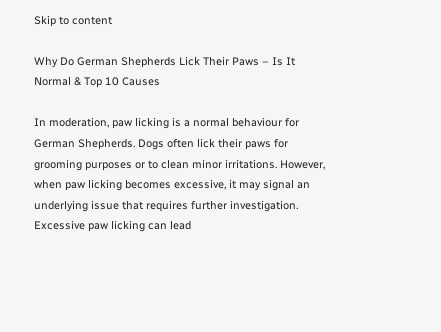Skip to content

Why Do German Shepherds Lick Their Paws – Is It Normal & Top 10 Causes

In moderation, paw licking is a normal behaviour for German Shepherds. Dogs often lick their paws for grooming purposes or to clean minor irritations. However, when paw licking becomes excessive, it may signal an underlying issue that requires further investigation. Excessive paw licking can lead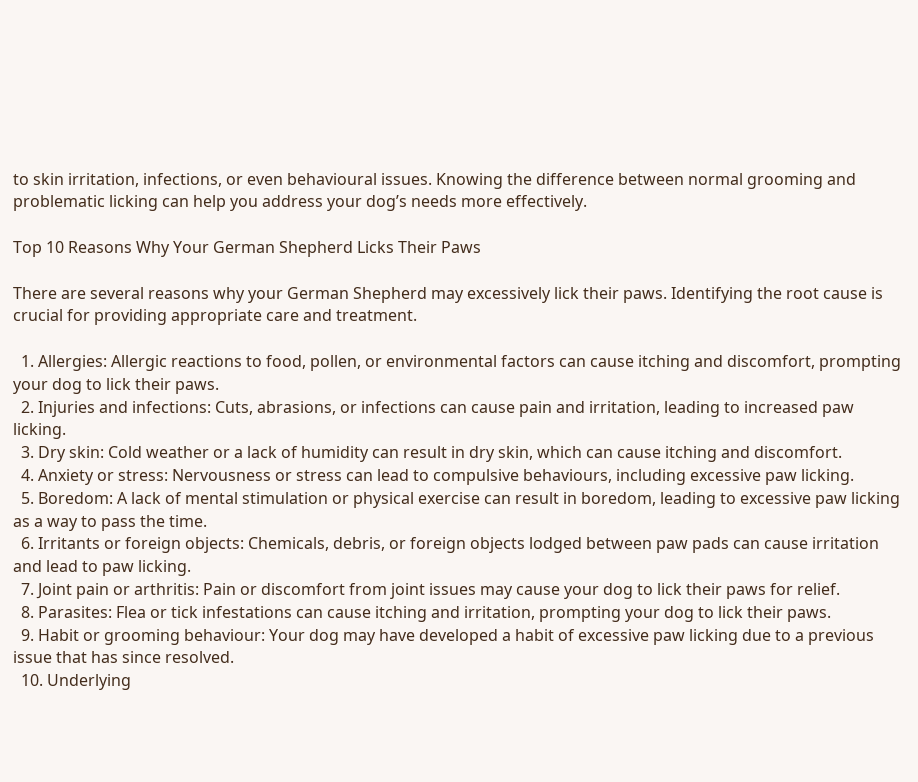to skin irritation, infections, or even behavioural issues. Knowing the difference between normal grooming and problematic licking can help you address your dog’s needs more effectively.

Top 10 Reasons Why Your German Shepherd Licks Their Paws

There are several reasons why your German Shepherd may excessively lick their paws. Identifying the root cause is crucial for providing appropriate care and treatment.

  1. Allergies: Allergic reactions to food, pollen, or environmental factors can cause itching and discomfort, prompting your dog to lick their paws.
  2. Injuries and infections: Cuts, abrasions, or infections can cause pain and irritation, leading to increased paw licking.
  3. Dry skin: Cold weather or a lack of humidity can result in dry skin, which can cause itching and discomfort.
  4. Anxiety or stress: Nervousness or stress can lead to compulsive behaviours, including excessive paw licking.
  5. Boredom: A lack of mental stimulation or physical exercise can result in boredom, leading to excessive paw licking as a way to pass the time.
  6. Irritants or foreign objects: Chemicals, debris, or foreign objects lodged between paw pads can cause irritation and lead to paw licking.
  7. Joint pain or arthritis: Pain or discomfort from joint issues may cause your dog to lick their paws for relief.
  8. Parasites: Flea or tick infestations can cause itching and irritation, prompting your dog to lick their paws.
  9. Habit or grooming behaviour: Your dog may have developed a habit of excessive paw licking due to a previous issue that has since resolved.
  10. Underlying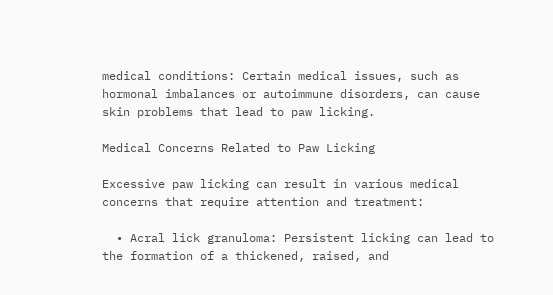medical conditions: Certain medical issues, such as hormonal imbalances or autoimmune disorders, can cause skin problems that lead to paw licking.

Medical Concerns Related to Paw Licking

Excessive paw licking can result in various medical concerns that require attention and treatment:

  • Acral lick granuloma: Persistent licking can lead to the formation of a thickened, raised, and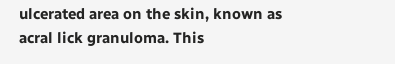ulcerated area on the skin, known as acral lick granuloma. This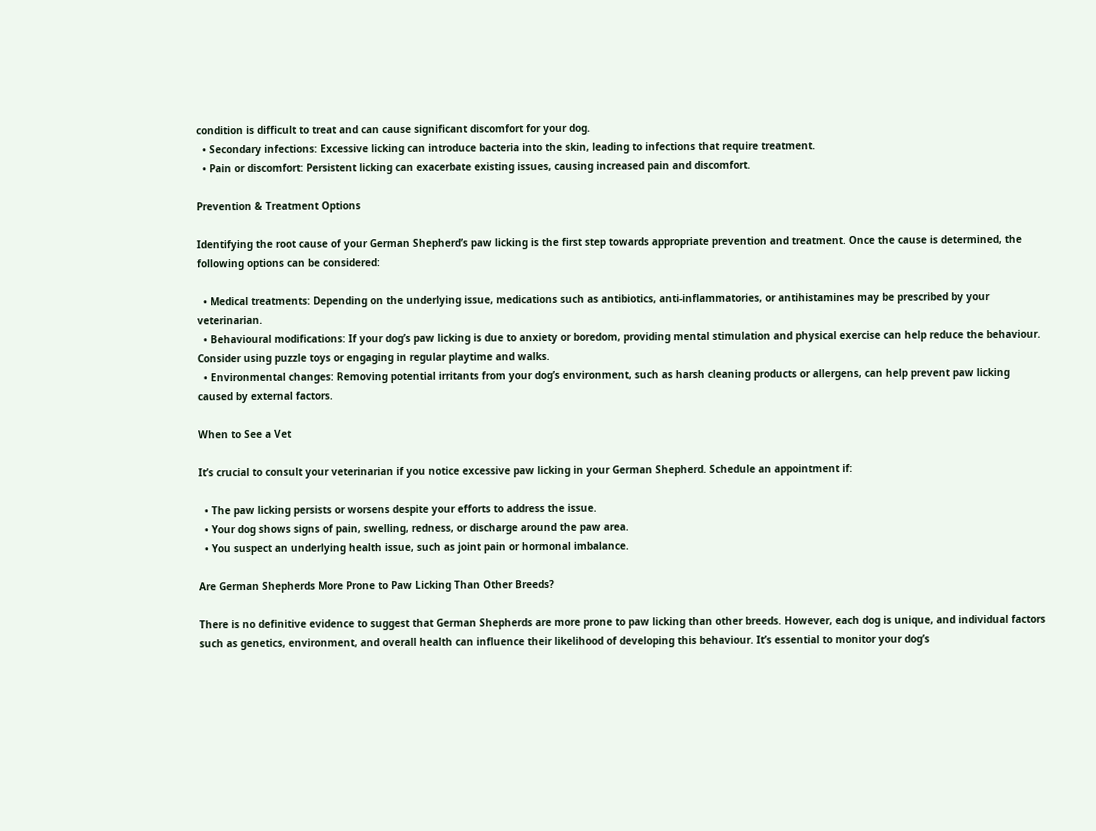condition is difficult to treat and can cause significant discomfort for your dog.
  • Secondary infections: Excessive licking can introduce bacteria into the skin, leading to infections that require treatment.
  • Pain or discomfort: Persistent licking can exacerbate existing issues, causing increased pain and discomfort.

Prevention & Treatment Options

Identifying the root cause of your German Shepherd’s paw licking is the first step towards appropriate prevention and treatment. Once the cause is determined, the following options can be considered:

  • Medical treatments: Depending on the underlying issue, medications such as antibiotics, anti-inflammatories, or antihistamines may be prescribed by your veterinarian.
  • Behavioural modifications: If your dog’s paw licking is due to anxiety or boredom, providing mental stimulation and physical exercise can help reduce the behaviour. Consider using puzzle toys or engaging in regular playtime and walks.
  • Environmental changes: Removing potential irritants from your dog’s environment, such as harsh cleaning products or allergens, can help prevent paw licking caused by external factors.

When to See a Vet

It’s crucial to consult your veterinarian if you notice excessive paw licking in your German Shepherd. Schedule an appointment if:

  • The paw licking persists or worsens despite your efforts to address the issue.
  • Your dog shows signs of pain, swelling, redness, or discharge around the paw area.
  • You suspect an underlying health issue, such as joint pain or hormonal imbalance.

Are German Shepherds More Prone to Paw Licking Than Other Breeds?

There is no definitive evidence to suggest that German Shepherds are more prone to paw licking than other breeds. However, each dog is unique, and individual factors such as genetics, environment, and overall health can influence their likelihood of developing this behaviour. It’s essential to monitor your dog’s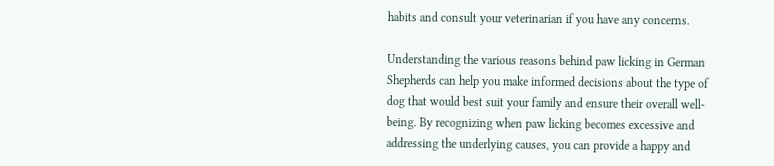habits and consult your veterinarian if you have any concerns.

Understanding the various reasons behind paw licking in German Shepherds can help you make informed decisions about the type of dog that would best suit your family and ensure their overall well-being. By recognizing when paw licking becomes excessive and addressing the underlying causes, you can provide a happy and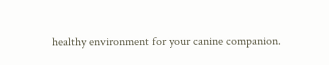healthy environment for your canine companion.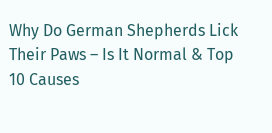Why Do German Shepherds Lick Their Paws – Is It Normal & Top 10 Causes